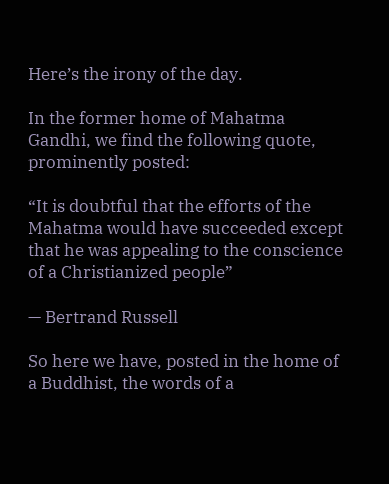Here’s the irony of the day.

In the former home of Mahatma Gandhi, we find the following quote, prominently posted:

“It is doubtful that the efforts of the Mahatma would have succeeded except that he was appealing to the conscience of a Christianized people”

— Bertrand Russell

So here we have, posted in the home of a Buddhist, the words of a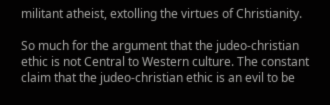militant atheist, extolling the virtues of Christianity.

So much for the argument that the judeo-christian ethic is not Central to Western culture. The constant claim that the judeo-christian ethic is an evil to be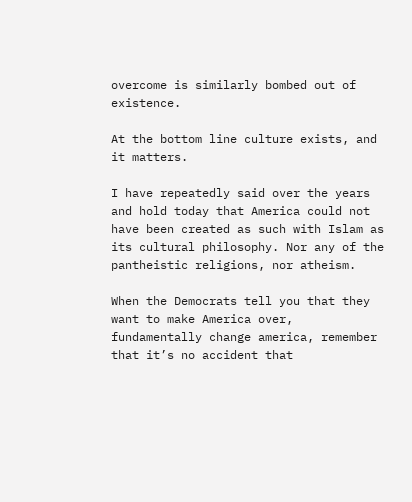overcome is similarly bombed out of existence.

At the bottom line culture exists, and it matters.

I have repeatedly said over the years and hold today that America could not have been created as such with Islam as its cultural philosophy. Nor any of the pantheistic religions, nor atheism.

When the Democrats tell you that they want to make America over, fundamentally change america, remember that it’s no accident that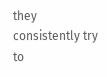they consistently try to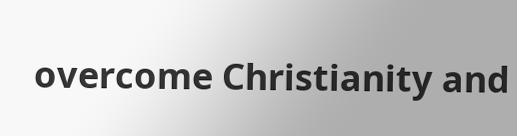overcome Christianity and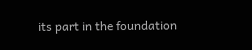its part in the foundation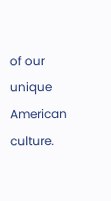of our unique American culture.